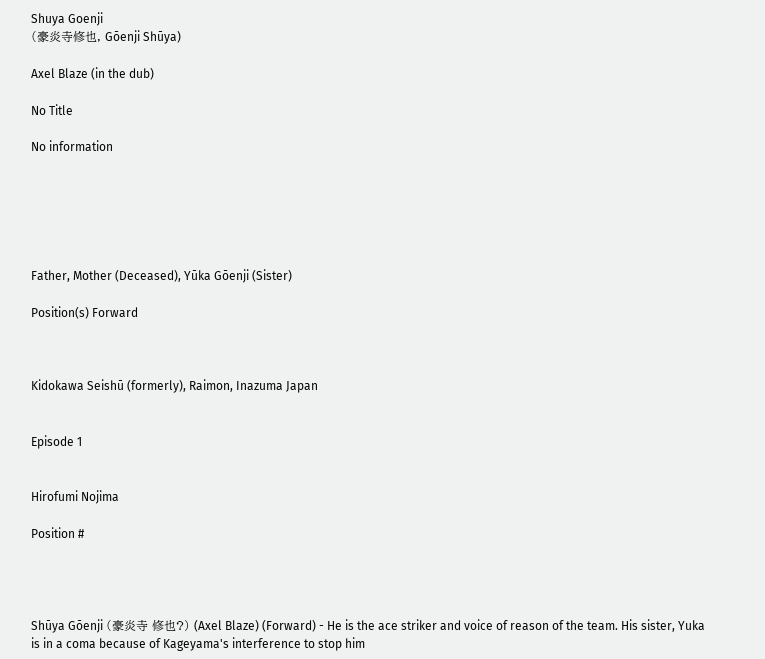Shuya Goenji
(豪炎寺修也, Gōenji Shūya)

Axel Blaze (in the dub)

No Title

No information






Father, Mother (Deceased), Yūka Gōenji (Sister)

Position(s) Forward



Kidokawa Seishū (formerly), Raimon, Inazuma Japan


Episode 1


Hirofumi Nojima

Position #




Shūya Gōenji (豪炎寺 修也?) (Axel Blaze) (Forward) - He is the ace striker and voice of reason of the team. His sister, Yuka is in a coma because of Kageyama's interference to stop him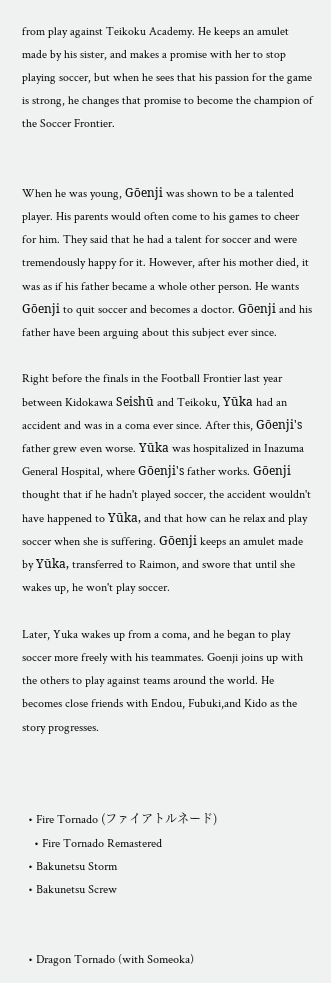from play against Teikoku Academy. He keeps an amulet made by his sister, and makes a promise with her to stop playing soccer, but when he sees that his passion for the game is strong, he changes that promise to become the champion of the Soccer Frontier.


When he was young, Gōenji was shown to be a talented player. His parents would often come to his games to cheer for him. They said that he had a talent for soccer and were tremendously happy for it. However, after his mother died, it was as if his father became a whole other person. He wants Gōenji to quit soccer and becomes a doctor. Gōenji and his father have been arguing about this subject ever since.

Right before the finals in the Football Frontier last year between Kidokawa Seishū and Teikoku, Yūka had an accident and was in a coma ever since. After this, Gōenji's father grew even worse. Yūka was hospitalized in Inazuma General Hospital, where Gōenji's father works. Gōenji thought that if he hadn't played soccer, the accident wouldn't have happened to Yūka, and that how can he relax and play soccer when she is suffering. Gōenji keeps an amulet made by Yūka, transferred to Raimon, and swore that until she wakes up, he won't play soccer.

Later, Yuka wakes up from a coma, and he began to play soccer more freely with his teammates. Goenji joins up with the others to play against teams around the world. He becomes close friends with Endou, Fubuki,and Kido as the story progresses.



  • Fire Tornado (ファイアトルネード)
    • Fire Tornado Remastered
  • Bakunetsu Storm
  • Bakunetsu Screw


  • Dragon Tornado (with Someoka)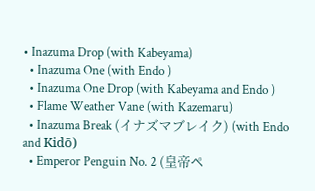• Inazuma Drop (with Kabeyama)
  • Inazuma One (with Endo )
  • Inazuma One Drop (with Kabeyama and Endo )
  • Flame Weather Vane (with Kazemaru)
  • Inazuma Break (イナズマブレイク) (with Endo and Kidō)
  • Emperor Penguin No. 2 (皇帝ペ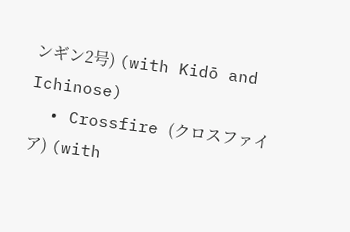ンギン2号) (with Kidō and Ichinose)
  • Crossfire (クロスファイア) (with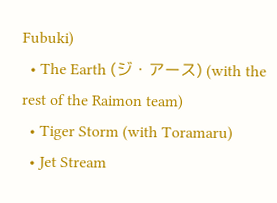Fubuki)
  • The Earth (ジ・アース) (with the rest of the Raimon team)
  • Tiger Storm (with Toramaru)
  • Jet Stream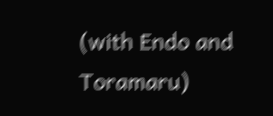(with Endo and Toramaru)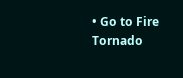• Go to Fire Tornado